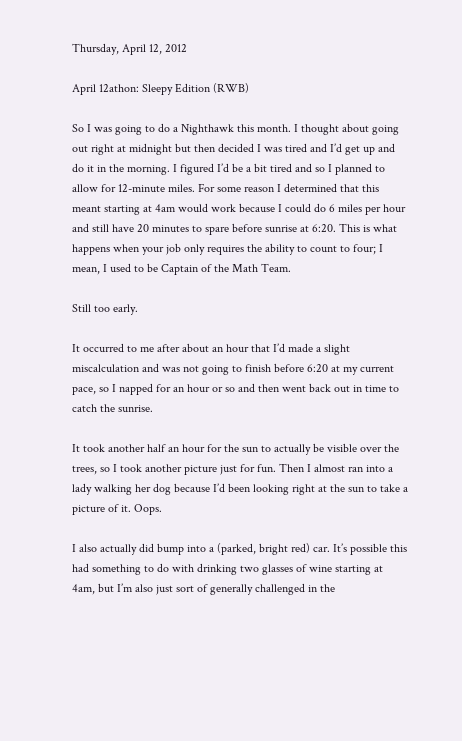Thursday, April 12, 2012

April 12athon: Sleepy Edition (RWB)

So I was going to do a Nighthawk this month. I thought about going out right at midnight but then decided I was tired and I’d get up and do it in the morning. I figured I’d be a bit tired and so I planned to allow for 12-minute miles. For some reason I determined that this meant starting at 4am would work because I could do 6 miles per hour and still have 20 minutes to spare before sunrise at 6:20. This is what happens when your job only requires the ability to count to four; I mean, I used to be Captain of the Math Team.

Still too early.

It occurred to me after about an hour that I’d made a slight miscalculation and was not going to finish before 6:20 at my current pace, so I napped for an hour or so and then went back out in time to catch the sunrise.

It took another half an hour for the sun to actually be visible over the trees, so I took another picture just for fun. Then I almost ran into a lady walking her dog because I’d been looking right at the sun to take a picture of it. Oops.

I also actually did bump into a (parked, bright red) car. It’s possible this had something to do with drinking two glasses of wine starting at 4am, but I’m also just sort of generally challenged in the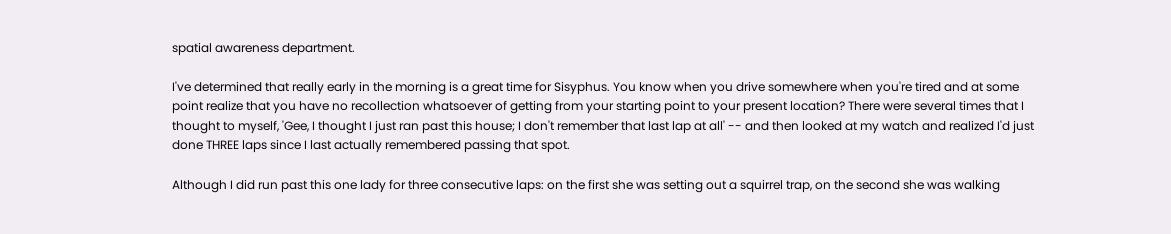spatial awareness department.

I've determined that really early in the morning is a great time for Sisyphus. You know when you drive somewhere when you're tired and at some point realize that you have no recollection whatsoever of getting from your starting point to your present location? There were several times that I thought to myself, 'Gee, I thought I just ran past this house; I don't remember that last lap at all' -- and then looked at my watch and realized I'd just done THREE laps since I last actually remembered passing that spot.

Although I did run past this one lady for three consecutive laps: on the first she was setting out a squirrel trap, on the second she was walking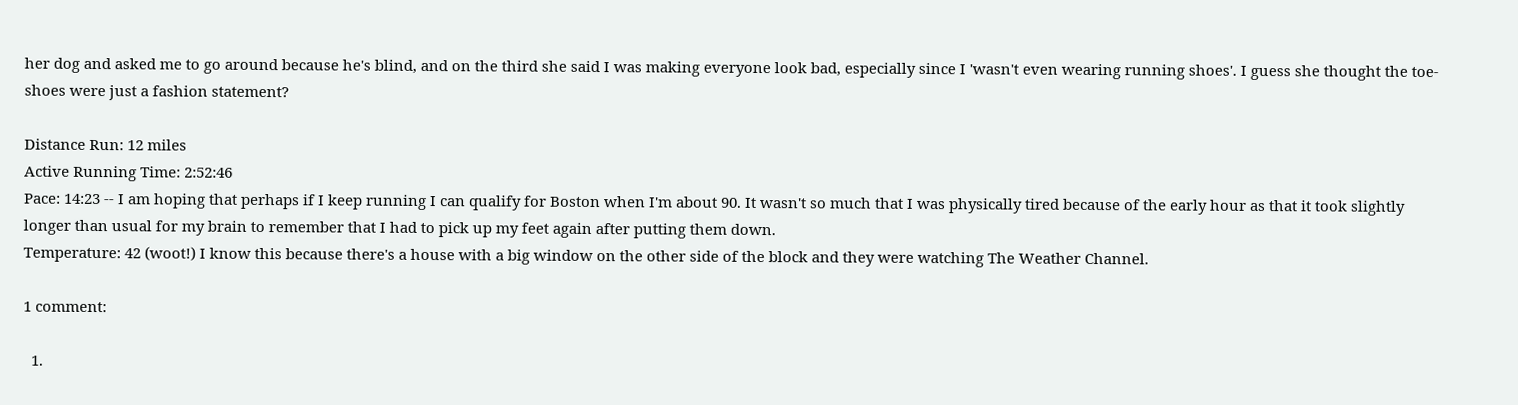her dog and asked me to go around because he's blind, and on the third she said I was making everyone look bad, especially since I 'wasn't even wearing running shoes'. I guess she thought the toe-shoes were just a fashion statement?

Distance Run: 12 miles
Active Running Time: 2:52:46
Pace: 14:23 -- I am hoping that perhaps if I keep running I can qualify for Boston when I'm about 90. It wasn't so much that I was physically tired because of the early hour as that it took slightly longer than usual for my brain to remember that I had to pick up my feet again after putting them down.
Temperature: 42 (woot!) I know this because there's a house with a big window on the other side of the block and they were watching The Weather Channel.

1 comment:

  1.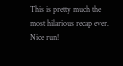This is pretty much the most hilarious recap ever. Nice run!